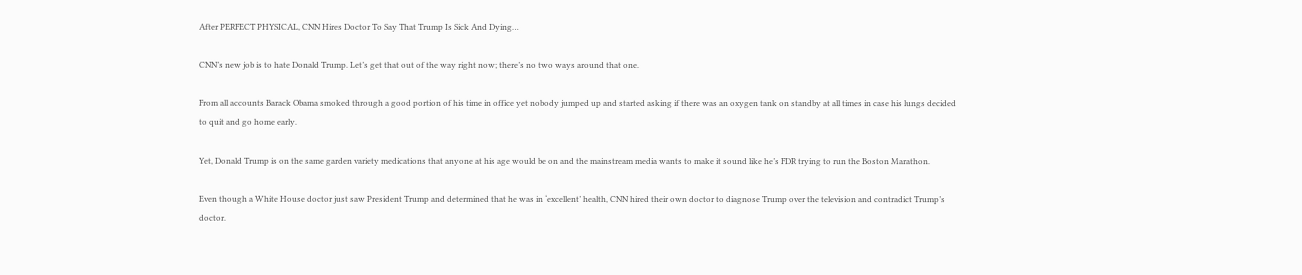After PERFECT PHYSICAL, CNN Hires Doctor To Say That Trump Is Sick And Dying…

CNN’s new job is to hate Donald Trump. Let’s get that out of the way right now; there’s no two ways around that one.

From all accounts Barack Obama smoked through a good portion of his time in office yet nobody jumped up and started asking if there was an oxygen tank on standby at all times in case his lungs decided to quit and go home early.

Yet, Donald Trump is on the same garden variety medications that anyone at his age would be on and the mainstream media wants to make it sound like he’s FDR trying to run the Boston Marathon.

Even though a White House doctor just saw President Trump and determined that he was in ‘excellent’ health, CNN hired their own doctor to diagnose Trump over the television and contradict Trump’s doctor.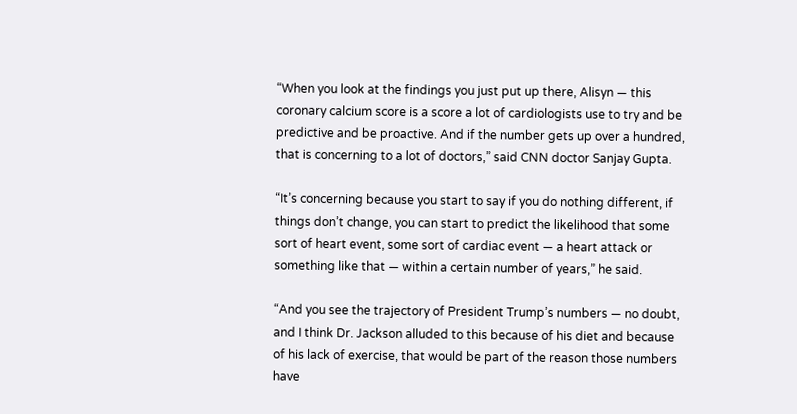“When you look at the findings you just put up there, Alisyn — this coronary calcium score is a score a lot of cardiologists use to try and be predictive and be proactive. And if the number gets up over a hundred, that is concerning to a lot of doctors,” said CNN doctor Sanjay Gupta.

“It’s concerning because you start to say if you do nothing different, if things don’t change, you can start to predict the likelihood that some sort of heart event, some sort of cardiac event — a heart attack or something like that — within a certain number of years,” he said.

“And you see the trajectory of President Trump’s numbers — no doubt, and I think Dr. Jackson alluded to this because of his diet and because of his lack of exercise, that would be part of the reason those numbers have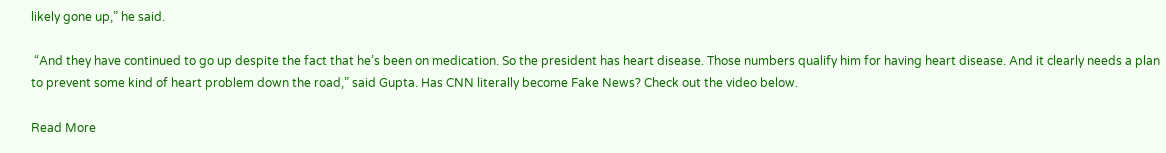likely gone up,” he said.

 “And they have continued to go up despite the fact that he’s been on medication. So the president has heart disease. Those numbers qualify him for having heart disease. And it clearly needs a plan to prevent some kind of heart problem down the road,” said Gupta. Has CNN literally become Fake News? Check out the video below.

Read More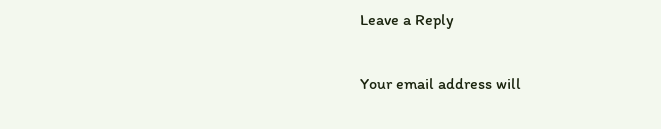Leave a Reply

Your email address will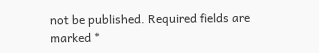not be published. Required fields are marked *